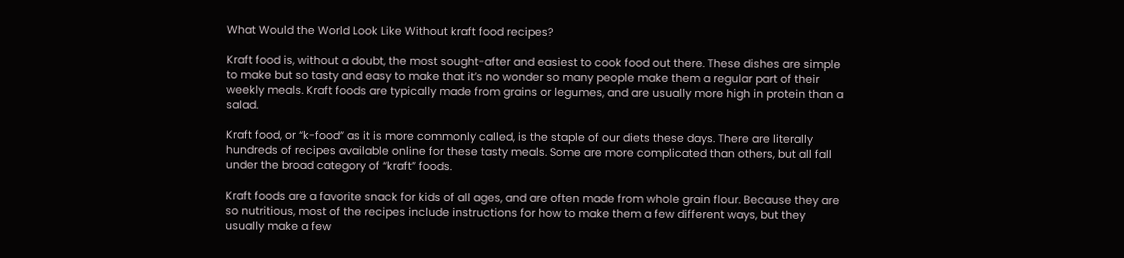What Would the World Look Like Without kraft food recipes?

Kraft food is, without a doubt, the most sought-after and easiest to cook food out there. These dishes are simple to make but so tasty and easy to make that it’s no wonder so many people make them a regular part of their weekly meals. Kraft foods are typically made from grains or legumes, and are usually more high in protein than a salad.

Kraft food, or “k-food” as it is more commonly called, is the staple of our diets these days. There are literally hundreds of recipes available online for these tasty meals. Some are more complicated than others, but all fall under the broad category of “kraft” foods.

Kraft foods are a favorite snack for kids of all ages, and are often made from whole grain flour. Because they are so nutritious, most of the recipes include instructions for how to make them a few different ways, but they usually make a few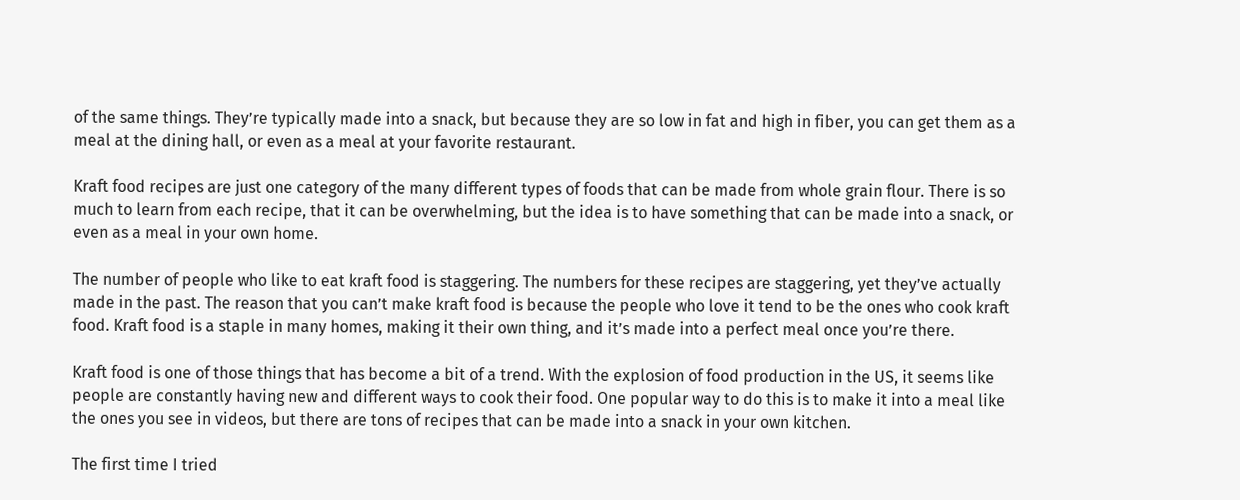of the same things. They’re typically made into a snack, but because they are so low in fat and high in fiber, you can get them as a meal at the dining hall, or even as a meal at your favorite restaurant.

Kraft food recipes are just one category of the many different types of foods that can be made from whole grain flour. There is so much to learn from each recipe, that it can be overwhelming, but the idea is to have something that can be made into a snack, or even as a meal in your own home.

The number of people who like to eat kraft food is staggering. The numbers for these recipes are staggering, yet they’ve actually made in the past. The reason that you can’t make kraft food is because the people who love it tend to be the ones who cook kraft food. Kraft food is a staple in many homes, making it their own thing, and it’s made into a perfect meal once you’re there.

Kraft food is one of those things that has become a bit of a trend. With the explosion of food production in the US, it seems like people are constantly having new and different ways to cook their food. One popular way to do this is to make it into a meal like the ones you see in videos, but there are tons of recipes that can be made into a snack in your own kitchen.

The first time I tried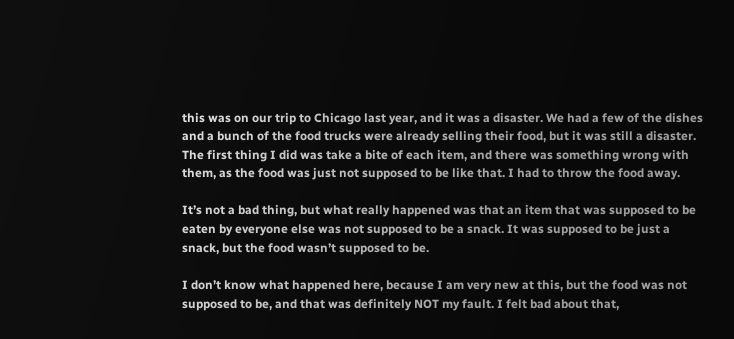this was on our trip to Chicago last year, and it was a disaster. We had a few of the dishes and a bunch of the food trucks were already selling their food, but it was still a disaster. The first thing I did was take a bite of each item, and there was something wrong with them, as the food was just not supposed to be like that. I had to throw the food away.

It’s not a bad thing, but what really happened was that an item that was supposed to be eaten by everyone else was not supposed to be a snack. It was supposed to be just a snack, but the food wasn’t supposed to be.

I don’t know what happened here, because I am very new at this, but the food was not supposed to be, and that was definitely NOT my fault. I felt bad about that,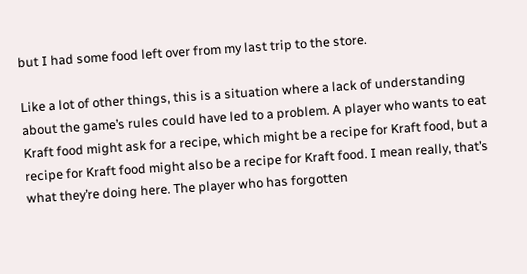but I had some food left over from my last trip to the store.

Like a lot of other things, this is a situation where a lack of understanding about the game’s rules could have led to a problem. A player who wants to eat Kraft food might ask for a recipe, which might be a recipe for Kraft food, but a recipe for Kraft food might also be a recipe for Kraft food. I mean really, that’s what they’re doing here. The player who has forgotten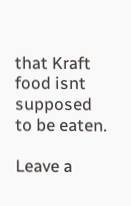that Kraft food isnt supposed to be eaten.

Leave a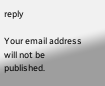reply

Your email address will not be published.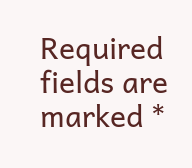Required fields are marked *